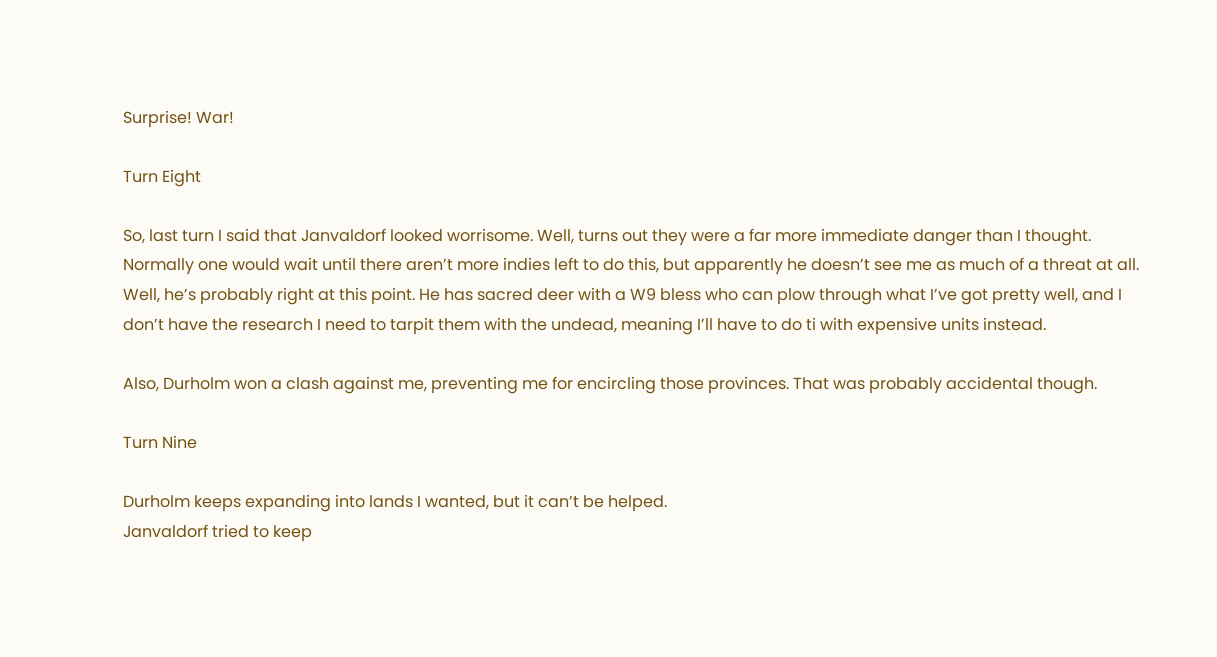Surprise! War!

Turn Eight

So, last turn I said that Janvaldorf looked worrisome. Well, turns out they were a far more immediate danger than I thought.
Normally one would wait until there aren’t more indies left to do this, but apparently he doesn’t see me as much of a threat at all. Well, he’s probably right at this point. He has sacred deer with a W9 bless who can plow through what I’ve got pretty well, and I don’t have the research I need to tarpit them with the undead, meaning I’ll have to do ti with expensive units instead.

Also, Durholm won a clash against me, preventing me for encircling those provinces. That was probably accidental though.

Turn Nine

Durholm keeps expanding into lands I wanted, but it can’t be helped.
Janvaldorf tried to keep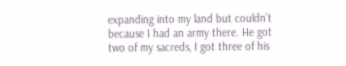expanding into my land but couldn’t because I had an army there. He got two of my sacreds, I got three of his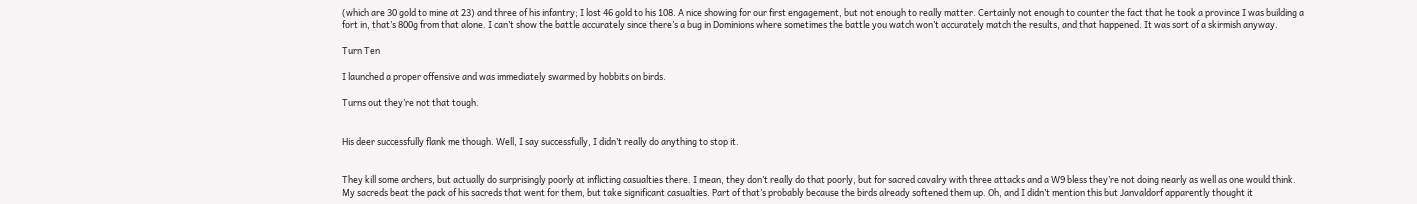(which are 30 gold to mine at 23) and three of his infantry; I lost 46 gold to his 108. A nice showing for our first engagement, but not enough to really matter. Certainly not enough to counter the fact that he took a province I was building a fort in, that’s 800g from that alone. I can’t show the battle accurately since there’s a bug in Dominions where sometimes the battle you watch won’t accurately match the results, and that happened. It was sort of a skirmish anyway.

Turn Ten

I launched a proper offensive and was immediately swarmed by hobbits on birds.

Turns out they’re not that tough.


His deer successfully flank me though. Well, I say successfully, I didn’t really do anything to stop it.


They kill some archers, but actually do surprisingly poorly at inflicting casualties there. I mean, they don’t really do that poorly, but for sacred cavalry with three attacks and a W9 bless they’re not doing nearly as well as one would think. My sacreds beat the pack of his sacreds that went for them, but take significant casualties. Part of that’s probably because the birds already softened them up. Oh, and I didn’t mention this but Janvaldorf apparently thought it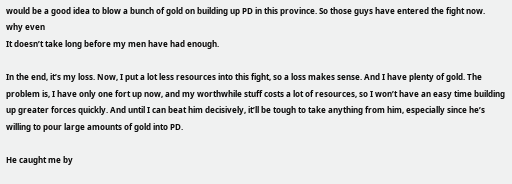would be a good idea to blow a bunch of gold on building up PD in this province. So those guys have entered the fight now.
why even
It doesn’t take long before my men have had enough.

In the end, it’s my loss. Now, I put a lot less resources into this fight, so a loss makes sense. And I have plenty of gold. The problem is, I have only one fort up now, and my worthwhile stuff costs a lot of resources, so I won’t have an easy time building up greater forces quickly. And until I can beat him decisively, it’ll be tough to take anything from him, especially since he’s willing to pour large amounts of gold into PD.

He caught me by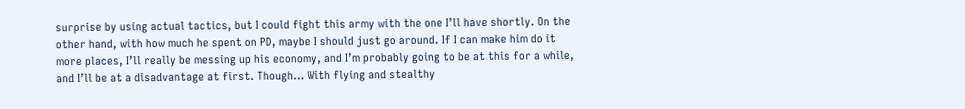surprise by using actual tactics, but I could fight this army with the one I’ll have shortly. On the other hand, with how much he spent on PD, maybe I should just go around. If I can make him do it more places, I’ll really be messing up his economy, and I’m probably going to be at this for a while, and I’ll be at a disadvantage at first. Though… With flying and stealthy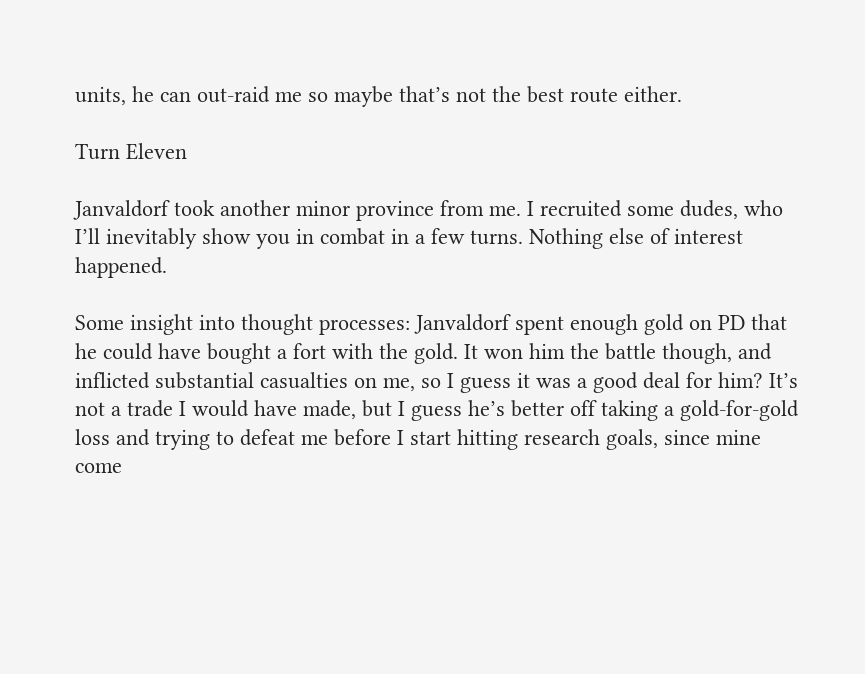units, he can out-raid me so maybe that’s not the best route either.

Turn Eleven

Janvaldorf took another minor province from me. I recruited some dudes, who I’ll inevitably show you in combat in a few turns. Nothing else of interest happened.

Some insight into thought processes: Janvaldorf spent enough gold on PD that he could have bought a fort with the gold. It won him the battle though, and inflicted substantial casualties on me, so I guess it was a good deal for him? It’s not a trade I would have made, but I guess he’s better off taking a gold-for-gold loss and trying to defeat me before I start hitting research goals, since mine come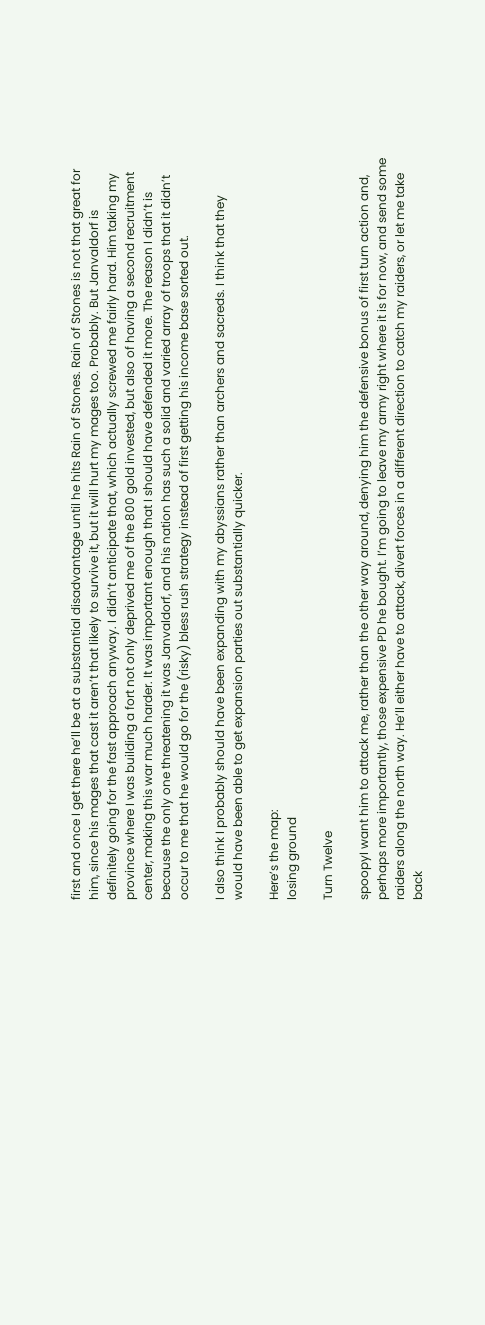first and once I get there he’ll be at a substantial disadvantage until he hits Rain of Stones. Rain of Stones is not that great for him, since his mages that cast it aren’t that likely to survive it, but it will hurt my mages too. Probably. But Janvaldorf is definitely going for the fast approach anyway. I didn’t anticipate that, which actually screwed me fairly hard. Him taking my province where I was building a fort not only deprived me of the 800 gold invested, but also of having a second recruitment center, making this war much harder. It was important enough that I should have defended it more. The reason I didn’t is because the only one threatening it was Janvaldorf, and his nation has such a solid and varied array of troops that it didn’t occur to me that he would go for the (risky) bless rush strategy instead of first getting his income base sorted out.

I also think I probably should have been expanding with my abyssians rather than archers and sacreds. I think that they would have been able to get expansion parties out substantially quicker.

Here’s the map:
losing ground

Turn Twelve

spoopyI want him to attack me, rather than the other way around, denying him the defensive bonus of first turn action and, perhaps more importantly, those expensive PD he bought. I’m going to leave my army right where it is for now, and send some raiders along the north way. He’ll either have to attack, divert forces in a different direction to catch my raiders, or let me take back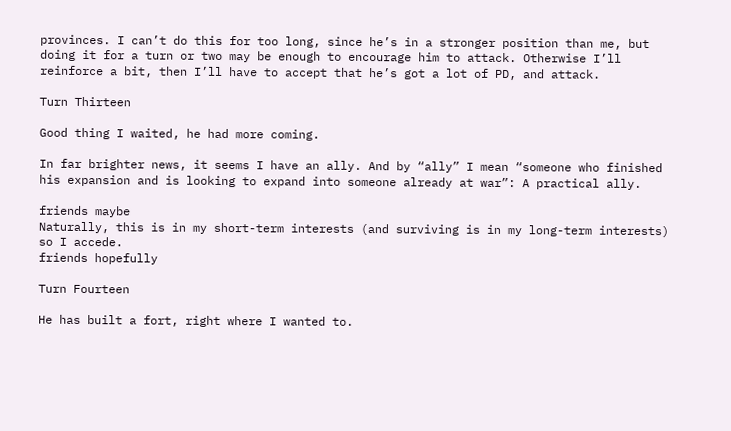provinces. I can’t do this for too long, since he’s in a stronger position than me, but doing it for a turn or two may be enough to encourage him to attack. Otherwise I’ll reinforce a bit, then I’ll have to accept that he’s got a lot of PD, and attack.

Turn Thirteen

Good thing I waited, he had more coming.

In far brighter news, it seems I have an ally. And by “ally” I mean “someone who finished his expansion and is looking to expand into someone already at war”: A practical ally.

friends maybe
Naturally, this is in my short-term interests (and surviving is in my long-term interests) so I accede.
friends hopefully

Turn Fourteen

He has built a fort, right where I wanted to.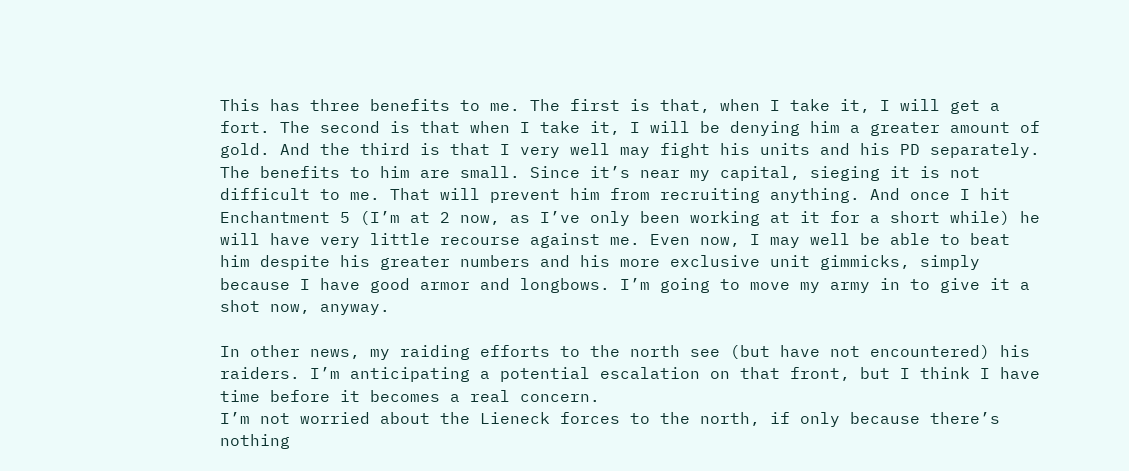This has three benefits to me. The first is that, when I take it, I will get a fort. The second is that when I take it, I will be denying him a greater amount of gold. And the third is that I very well may fight his units and his PD separately. The benefits to him are small. Since it’s near my capital, sieging it is not difficult to me. That will prevent him from recruiting anything. And once I hit Enchantment 5 (I’m at 2 now, as I’ve only been working at it for a short while) he will have very little recourse against me. Even now, I may well be able to beat him despite his greater numbers and his more exclusive unit gimmicks, simply because I have good armor and longbows. I’m going to move my army in to give it a shot now, anyway.

In other news, my raiding efforts to the north see (but have not encountered) his raiders. I’m anticipating a potential escalation on that front, but I think I have time before it becomes a real concern.
I’m not worried about the Lieneck forces to the north, if only because there’s nothing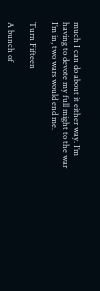much I can do about it either way. I’m having to devote my full might to the war I’m in, two wars would end me.

Turn Fifteen

A bunch of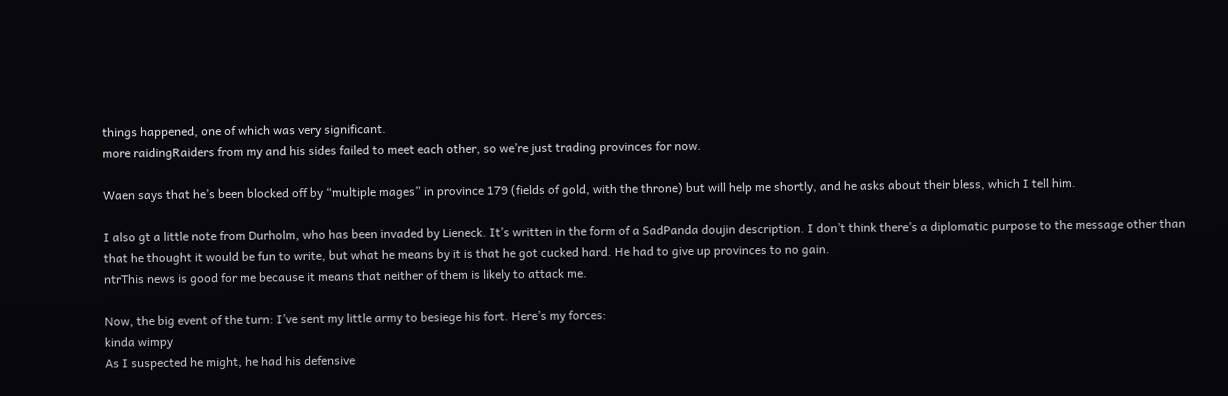things happened, one of which was very significant.
more raidingRaiders from my and his sides failed to meet each other, so we’re just trading provinces for now.

Waen says that he’s been blocked off by “multiple mages” in province 179 (fields of gold, with the throne) but will help me shortly, and he asks about their bless, which I tell him.

I also gt a little note from Durholm, who has been invaded by Lieneck. It’s written in the form of a SadPanda doujin description. I don’t think there’s a diplomatic purpose to the message other than that he thought it would be fun to write, but what he means by it is that he got cucked hard. He had to give up provinces to no gain.
ntrThis news is good for me because it means that neither of them is likely to attack me.

Now, the big event of the turn: I’ve sent my little army to besiege his fort. Here’s my forces:
kinda wimpy
As I suspected he might, he had his defensive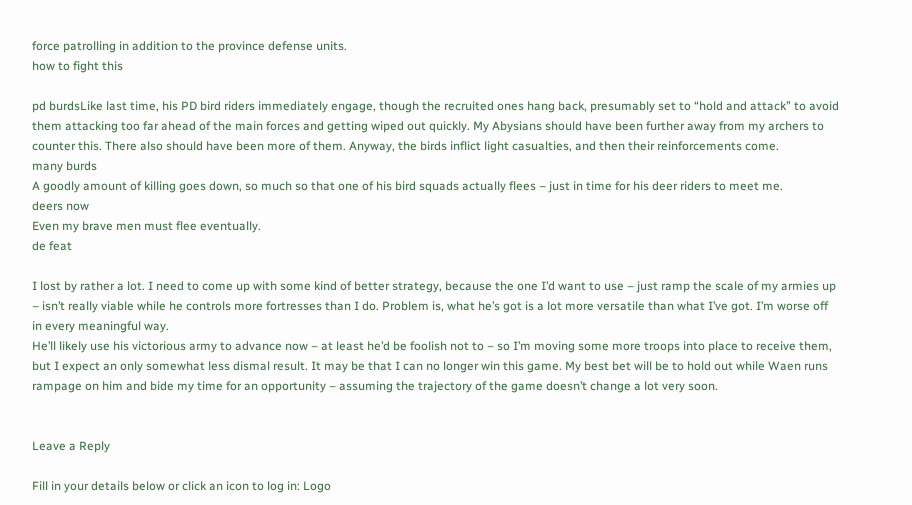force patrolling in addition to the province defense units.
how to fight this

pd burdsLike last time, his PD bird riders immediately engage, though the recruited ones hang back, presumably set to “hold and attack” to avoid them attacking too far ahead of the main forces and getting wiped out quickly. My Abysians should have been further away from my archers to counter this. There also should have been more of them. Anyway, the birds inflict light casualties, and then their reinforcements come.
many burds
A goodly amount of killing goes down, so much so that one of his bird squads actually flees – just in time for his deer riders to meet me.
deers now
Even my brave men must flee eventually.
de feat

I lost by rather a lot. I need to come up with some kind of better strategy, because the one I’d want to use – just ramp the scale of my armies up – isn’t really viable while he controls more fortresses than I do. Problem is, what he’s got is a lot more versatile than what I’ve got. I’m worse off in every meaningful way.
He’ll likely use his victorious army to advance now – at least he’d be foolish not to – so I’m moving some more troops into place to receive them, but I expect an only somewhat less dismal result. It may be that I can no longer win this game. My best bet will be to hold out while Waen runs rampage on him and bide my time for an opportunity – assuming the trajectory of the game doesn’t change a lot very soon.


Leave a Reply

Fill in your details below or click an icon to log in: Logo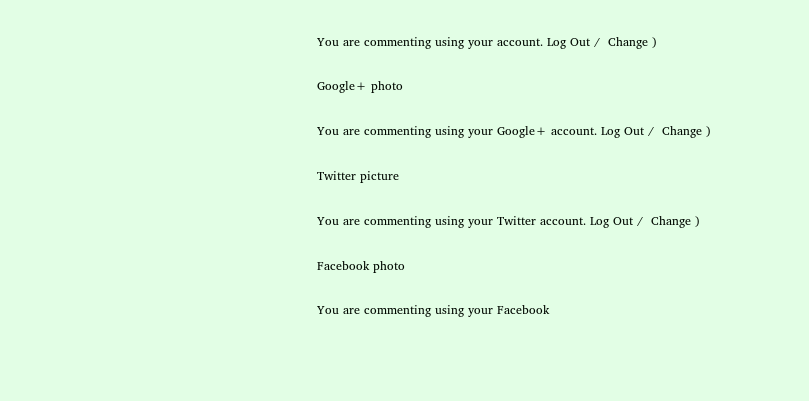You are commenting using your account. Log Out /  Change )

Google+ photo

You are commenting using your Google+ account. Log Out /  Change )

Twitter picture

You are commenting using your Twitter account. Log Out /  Change )

Facebook photo

You are commenting using your Facebook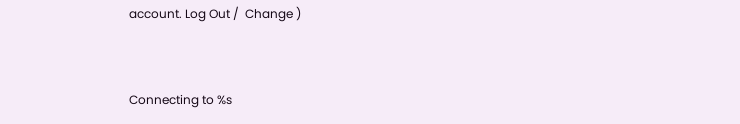account. Log Out /  Change )


Connecting to %s